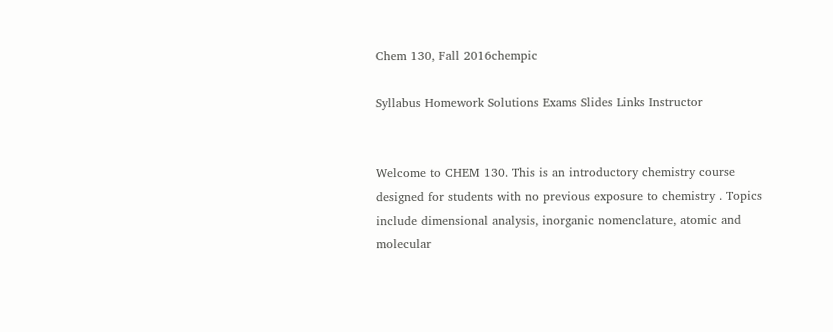Chem 130, Fall 2016chempic

Syllabus Homework Solutions Exams Slides Links Instructor


Welcome to CHEM 130. This is an introductory chemistry course designed for students with no previous exposure to chemistry . Topics include dimensional analysis, inorganic nomenclature, atomic and molecular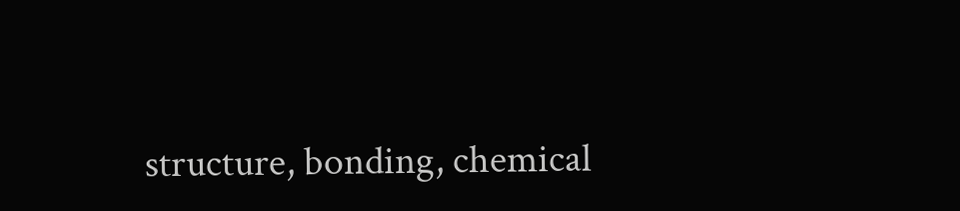structure, bonding, chemical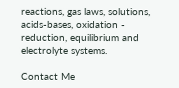reactions, gas laws, solutions, acids-bases, oxidation - reduction, equilibrium and electrolyte systems.

Contact Me